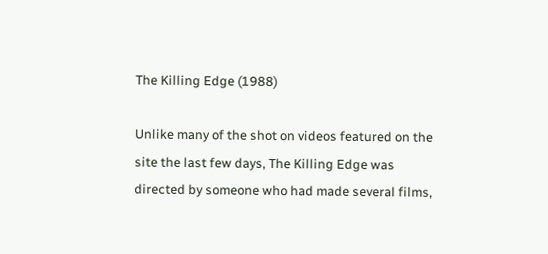The Killing Edge (1988)

Unlike many of the shot on videos featured on the site the last few days, The Killing Edge was directed by someone who had made several films,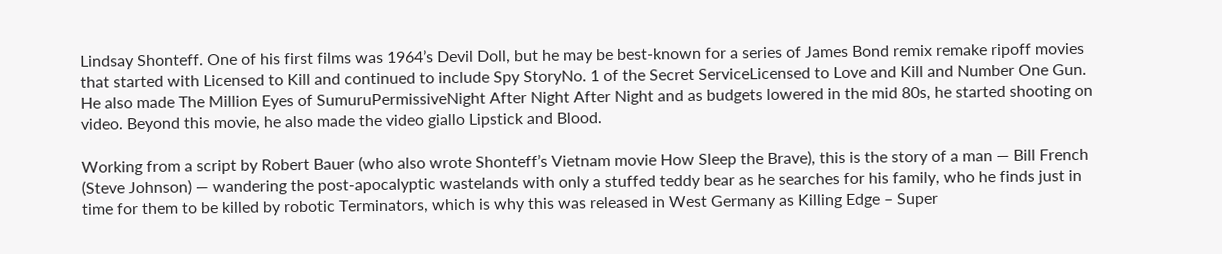Lindsay Shonteff. One of his first films was 1964’s Devil Doll, but he may be best-known for a series of James Bond remix remake ripoff movies that started with Licensed to Kill and continued to include Spy StoryNo. 1 of the Secret ServiceLicensed to Love and Kill and Number One Gun. He also made The Million Eyes of SumuruPermissiveNight After Night After Night and as budgets lowered in the mid 80s, he started shooting on video. Beyond this movie, he also made the video giallo Lipstick and Blood.

Working from a script by Robert Bauer (who also wrote Shonteff’s Vietnam movie How Sleep the Brave), this is the story of a man — Bill French (Steve Johnson) — wandering the post-apocalyptic wastelands with only a stuffed teddy bear as he searches for his family, who he finds just in time for them to be killed by robotic Terminators, which is why this was released in West Germany as Killing Edge – Super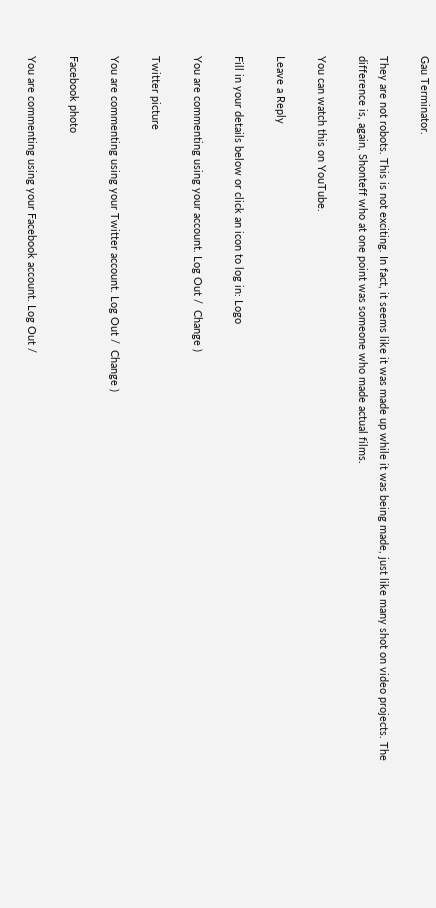Gau Terminator.

They are not robots. This is not exciting. In fact, it seems like it was made up while it was being made, just like many shot on video projects. The difference is, again, Shonteff who at one point was someone who made actual films.

You can watch this on YouTube.

Leave a Reply

Fill in your details below or click an icon to log in: Logo

You are commenting using your account. Log Out /  Change )

Twitter picture

You are commenting using your Twitter account. Log Out /  Change )

Facebook photo

You are commenting using your Facebook account. Log Out /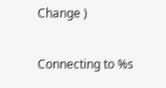Change )

Connecting to %s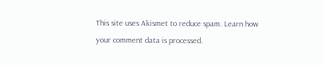This site uses Akismet to reduce spam. Learn how your comment data is processed.